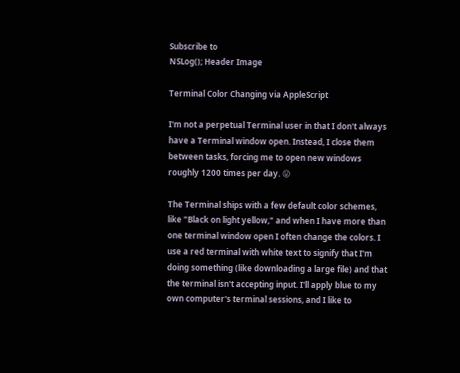Subscribe to
NSLog(); Header Image

Terminal Color Changing via AppleScript

I'm not a perpetual Terminal user in that I don't always have a Terminal window open. Instead, I close them between tasks, forcing me to open new windows roughly 1200 times per day. 😛

The Terminal ships with a few default color schemes, like "Black on light yellow," and when I have more than one terminal window open I often change the colors. I use a red terminal with white text to signify that I'm doing something (like downloading a large file) and that the terminal isn't accepting input. I'll apply blue to my own computer's terminal sessions, and I like to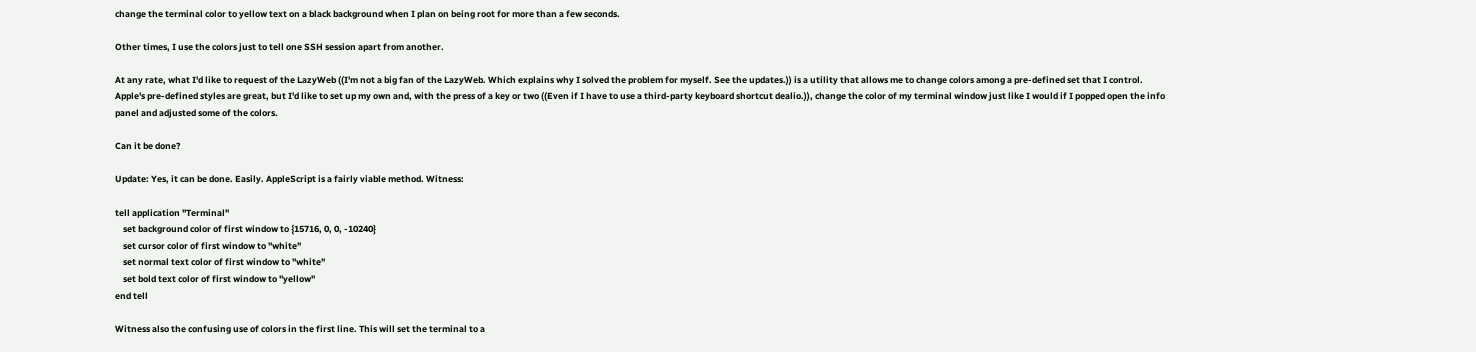change the terminal color to yellow text on a black background when I plan on being root for more than a few seconds.

Other times, I use the colors just to tell one SSH session apart from another.

At any rate, what I'd like to request of the LazyWeb ((I'm not a big fan of the LazyWeb. Which explains why I solved the problem for myself. See the updates.)) is a utility that allows me to change colors among a pre-defined set that I control. Apple's pre-defined styles are great, but I'd like to set up my own and, with the press of a key or two ((Even if I have to use a third-party keyboard shortcut dealio.)), change the color of my terminal window just like I would if I popped open the info panel and adjusted some of the colors.

Can it be done?

Update: Yes, it can be done. Easily. AppleScript is a fairly viable method. Witness:

tell application "Terminal"
    set background color of first window to {15716, 0, 0, -10240}
    set cursor color of first window to "white"
    set normal text color of first window to "white"
    set bold text color of first window to "yellow"
end tell

Witness also the confusing use of colors in the first line. This will set the terminal to a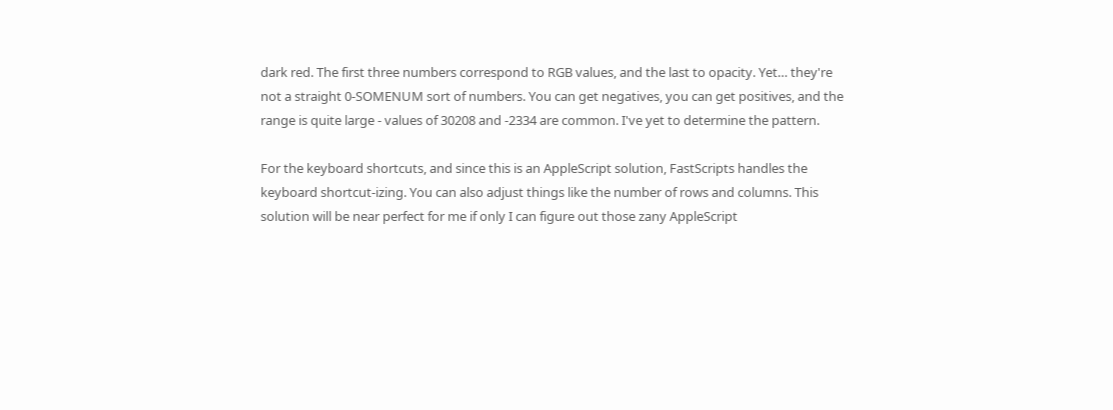dark red. The first three numbers correspond to RGB values, and the last to opacity. Yet… they're not a straight 0-SOMENUM sort of numbers. You can get negatives, you can get positives, and the range is quite large - values of 30208 and -2334 are common. I've yet to determine the pattern.

For the keyboard shortcuts, and since this is an AppleScript solution, FastScripts handles the keyboard shortcut-izing. You can also adjust things like the number of rows and columns. This solution will be near perfect for me if only I can figure out those zany AppleScript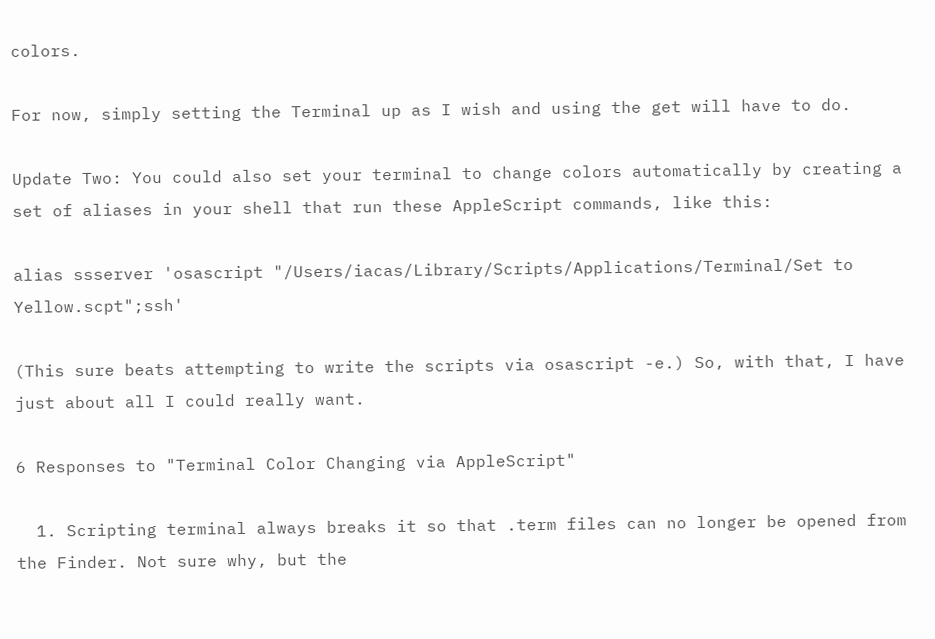colors.

For now, simply setting the Terminal up as I wish and using the get will have to do.

Update Two: You could also set your terminal to change colors automatically by creating a set of aliases in your shell that run these AppleScript commands, like this:

alias ssserver 'osascript "/Users/iacas/Library/Scripts/Applications/Terminal/Set to Yellow.scpt";ssh'

(This sure beats attempting to write the scripts via osascript -e.) So, with that, I have just about all I could really want.

6 Responses to "Terminal Color Changing via AppleScript"

  1. Scripting terminal always breaks it so that .term files can no longer be opened from the Finder. Not sure why, but the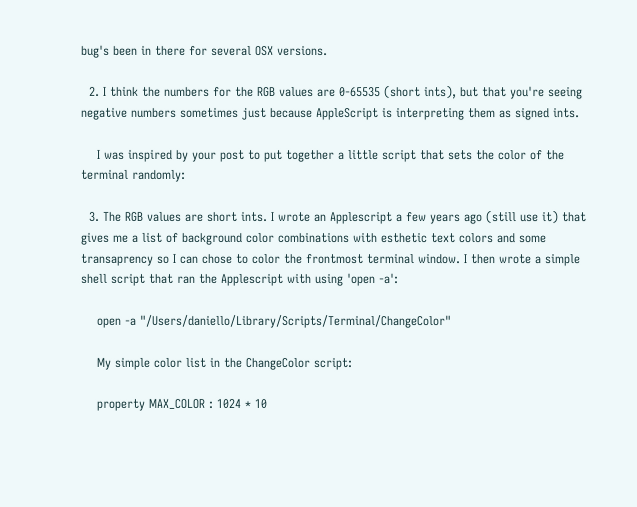bug's been in there for several OSX versions.

  2. I think the numbers for the RGB values are 0-65535 (short ints), but that you're seeing negative numbers sometimes just because AppleScript is interpreting them as signed ints.

    I was inspired by your post to put together a little script that sets the color of the terminal randomly:

  3. The RGB values are short ints. I wrote an Applescript a few years ago (still use it) that gives me a list of background color combinations with esthetic text colors and some transaprency so I can chose to color the frontmost terminal window. I then wrote a simple shell script that ran the Applescript with using 'open -a':

    open -a "/Users/daniello/Library/Scripts/Terminal/ChangeColor"

    My simple color list in the ChangeColor script:

    property MAX_COLOR : 1024 * 10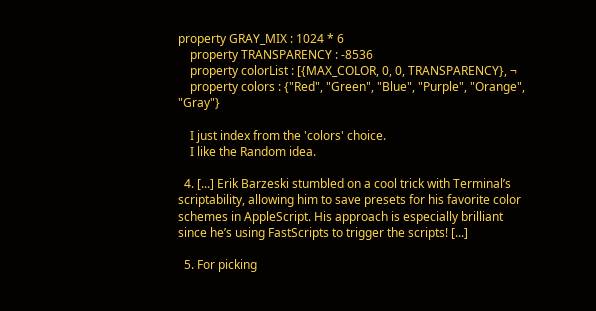property GRAY_MIX : 1024 * 6
    property TRANSPARENCY : -8536
    property colorList : [{MAX_COLOR, 0, 0, TRANSPARENCY}, ¬
    property colors : {"Red", "Green", "Blue", "Purple", "Orange", "Gray"}

    I just index from the 'colors' choice.
    I like the Random idea.

  4. [...] Erik Barzeski stumbled on a cool trick with Terminal’s scriptability, allowing him to save presets for his favorite color schemes in AppleScript. His approach is especially brilliant since he’s using FastScripts to trigger the scripts! [...]

  5. For picking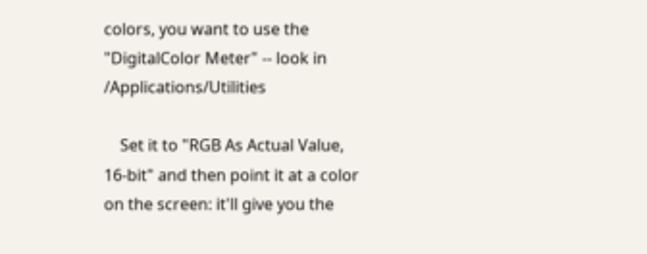colors, you want to use the "DigitalColor Meter" -- look in /Applications/Utilities

    Set it to "RGB As Actual Value, 16-bit" and then point it at a color on the screen: it'll give you the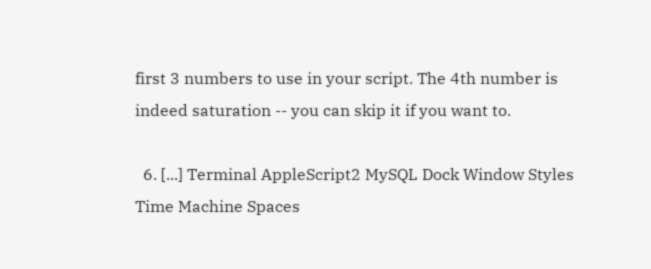first 3 numbers to use in your script. The 4th number is indeed saturation -- you can skip it if you want to.

  6. [...] Terminal AppleScript2 MySQL Dock Window Styles Time Machine Spaces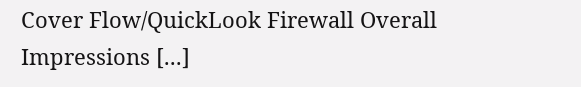Cover Flow/QuickLook Firewall Overall Impressions [...]